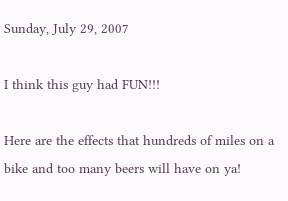Sunday, July 29, 2007

I think this guy had FUN!!!

Here are the effects that hundreds of miles on a bike and too many beers will have on ya!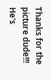Thanks for the picture dude!!! He's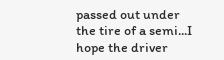passed out under the tire of a semi...I hope the driver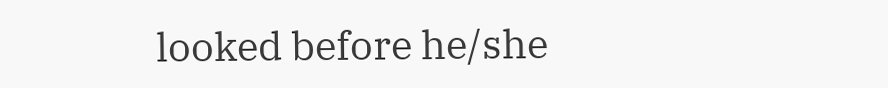looked before he/she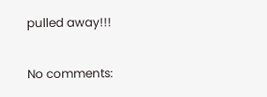pulled away!!!

No comments: